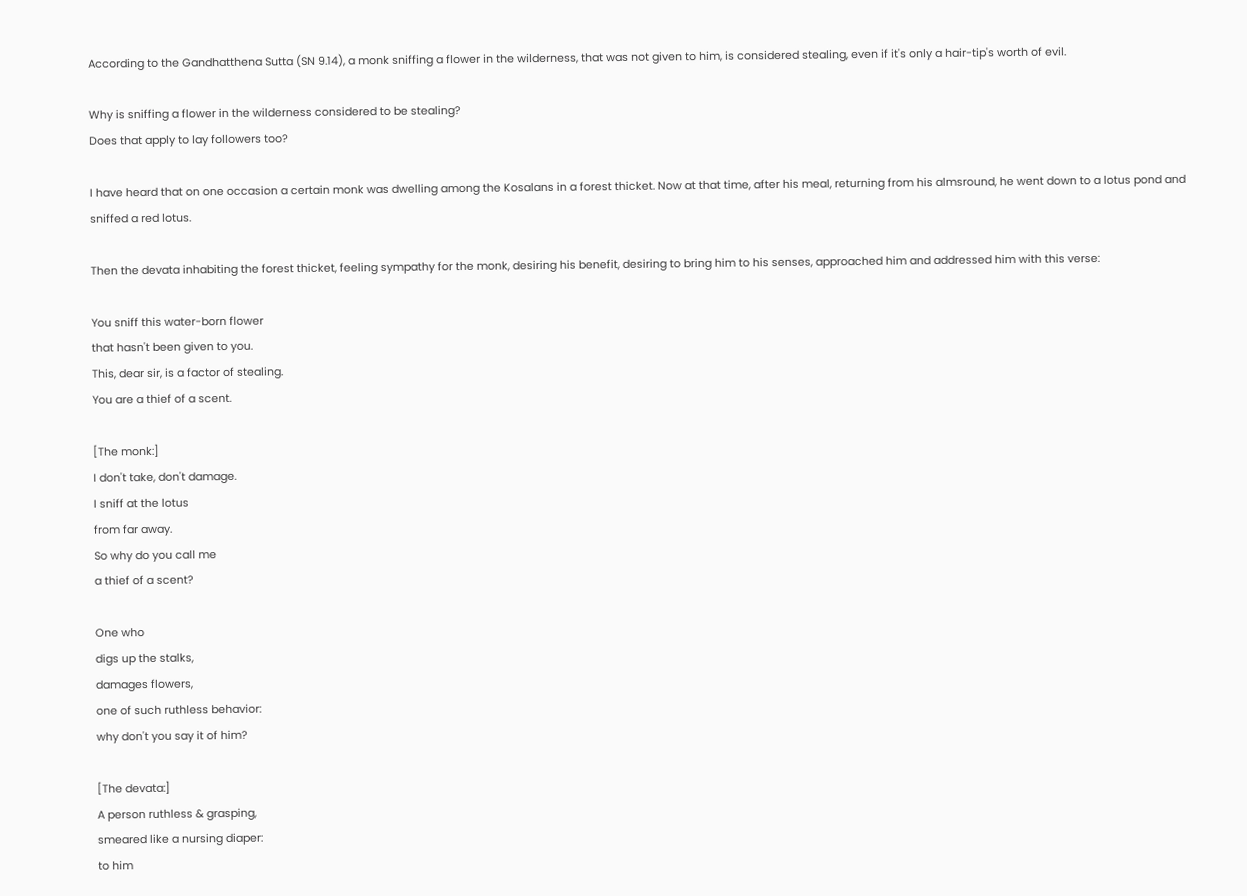According to the Gandhatthena Sutta (SN 9.14), a monk sniffing a flower in the wilderness, that was not given to him, is considered stealing, even if it's only a hair-tip's worth of evil.

Why is sniffing a flower in the wilderness considered to be stealing?
Does that apply to lay followers too?

I have heard that on one occasion a certain monk was dwelling among the Kosalans in a forest thicket. Now at that time, after his meal, returning from his almsround, he went down to a lotus pond and sniffed a red lotus.

Then the devata inhabiting the forest thicket, feeling sympathy for the monk, desiring his benefit, desiring to bring him to his senses, approached him and addressed him with this verse:

You sniff this water-born flower
that hasn't been given to you.
This, dear sir, is a factor of stealing.
You are a thief of a scent.

[The monk:]
I don't take, don't damage.
I sniff at the lotus
from far away.
So why do you call me
a thief of a scent?

One who
digs up the stalks,
damages flowers,
one of such ruthless behavior:
why don't you say it of him?

[The devata:]
A person ruthless & grasping,
smeared like a nursing diaper:
to him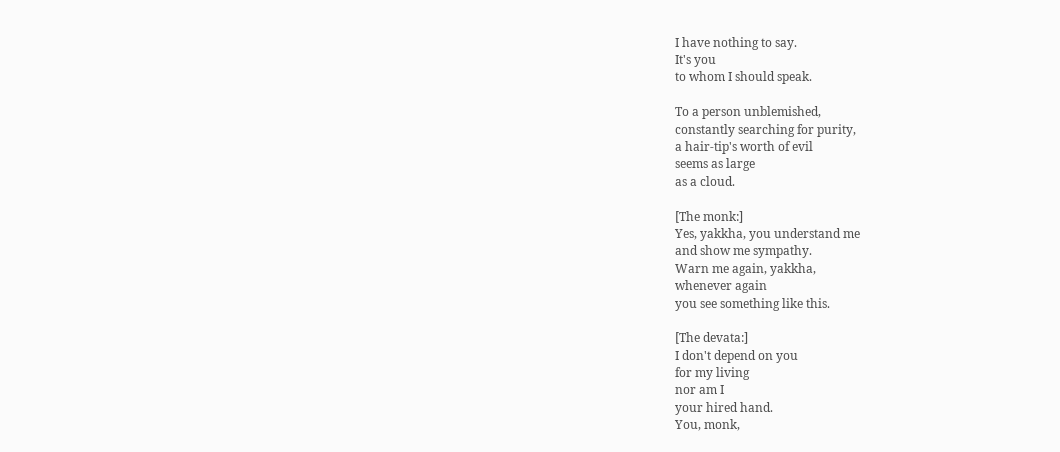I have nothing to say.
It's you
to whom I should speak.

To a person unblemished,
constantly searching for purity,
a hair-tip's worth of evil
seems as large
as a cloud.

[The monk:]
Yes, yakkha, you understand me
and show me sympathy.
Warn me again, yakkha,
whenever again
you see something like this.

[The devata:]
I don't depend on you
for my living
nor am I
your hired hand.
You, monk,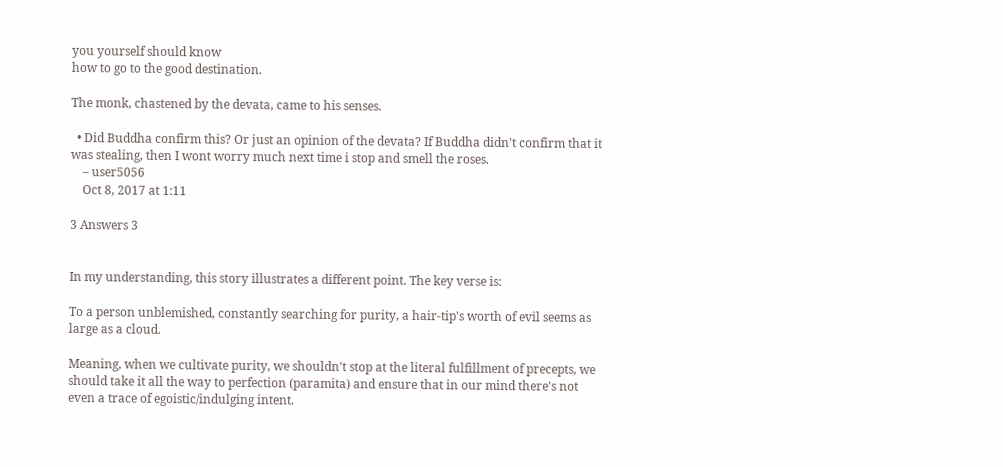you yourself should know
how to go to the good destination.

The monk, chastened by the devata, came to his senses.

  • Did Buddha confirm this? Or just an opinion of the devata? If Buddha didn't confirm that it was stealing, then I wont worry much next time i stop and smell the roses.
    – user5056
    Oct 8, 2017 at 1:11

3 Answers 3


In my understanding, this story illustrates a different point. The key verse is:

To a person unblemished, constantly searching for purity, a hair-tip's worth of evil seems as large as a cloud.

Meaning, when we cultivate purity, we shouldn't stop at the literal fulfillment of precepts, we should take it all the way to perfection (paramita) and ensure that in our mind there's not even a trace of egoistic/indulging intent.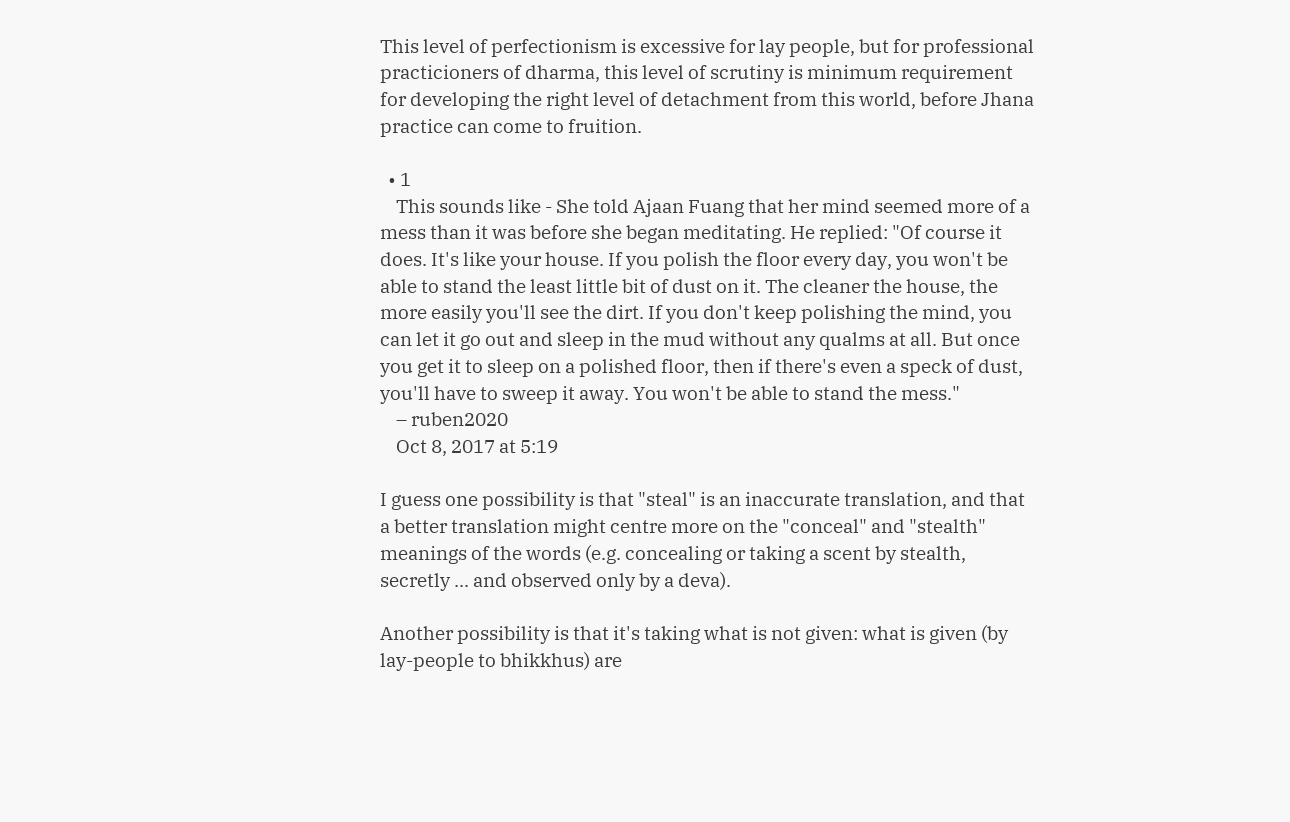This level of perfectionism is excessive for lay people, but for professional practicioners of dharma, this level of scrutiny is minimum requirement for developing the right level of detachment from this world, before Jhana practice can come to fruition.

  • 1
    This sounds like - She told Ajaan Fuang that her mind seemed more of a mess than it was before she began meditating. He replied: "Of course it does. It's like your house. If you polish the floor every day, you won't be able to stand the least little bit of dust on it. The cleaner the house, the more easily you'll see the dirt. If you don't keep polishing the mind, you can let it go out and sleep in the mud without any qualms at all. But once you get it to sleep on a polished floor, then if there's even a speck of dust, you'll have to sweep it away. You won't be able to stand the mess."
    – ruben2020
    Oct 8, 2017 at 5:19

I guess one possibility is that "steal" is an inaccurate translation, and that a better translation might centre more on the "conceal" and "stealth" meanings of the words (e.g. concealing or taking a scent by stealth, secretly ... and observed only by a deva).

Another possibility is that it's taking what is not given: what is given (by lay-people to bhikkhus) are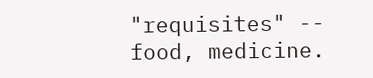"requisites" -- food, medicine.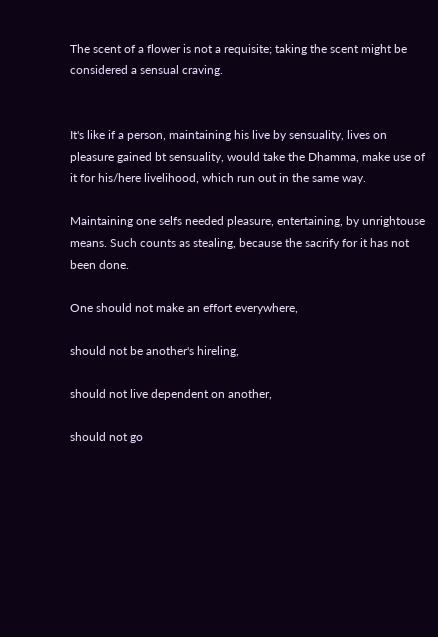The scent of a flower is not a requisite; taking the scent might be considered a sensual craving.


It's like if a person, maintaining his live by sensuality, lives on pleasure gained bt sensuality, would take the Dhamma, make use of it for his/here livelihood, which run out in the same way.

Maintaining one selfs needed pleasure, entertaining, by unrightouse means. Such counts as stealing, because the sacrify for it has not been done.

One should not make an effort everywhere,

should not be another's hireling,

should not live dependent on another,

should not go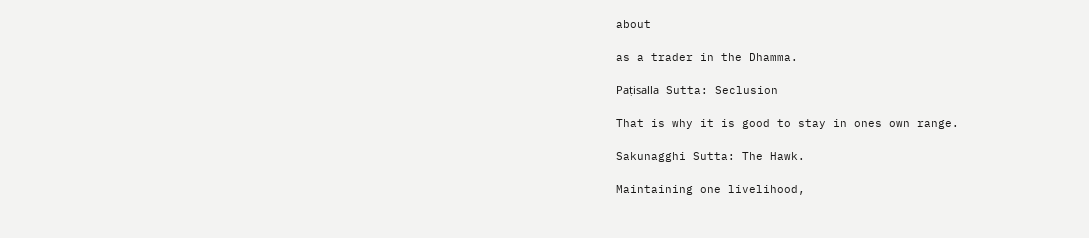about

as a trader in the Dhamma.

Paṭisalla Sutta: Seclusion

That is why it is good to stay in ones own range.

Sakunagghi Sutta: The Hawk.

Maintaining one livelihood,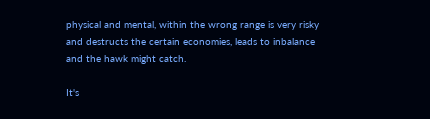physical and mental, within the wrong range is very risky and destructs the certain economies, leads to inbalance and the hawk might catch.

It's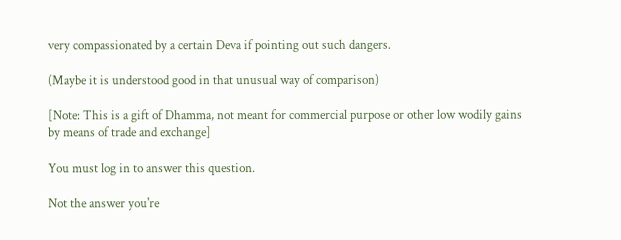very compassionated by a certain Deva if pointing out such dangers.

(Maybe it is understood good in that unusual way of comparison)

[Note: This is a gift of Dhamma, not meant for commercial purpose or other low wodily gains by means of trade and exchange]

You must log in to answer this question.

Not the answer you're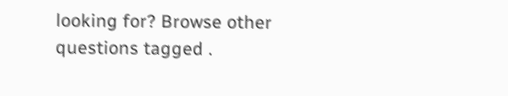looking for? Browse other questions tagged .